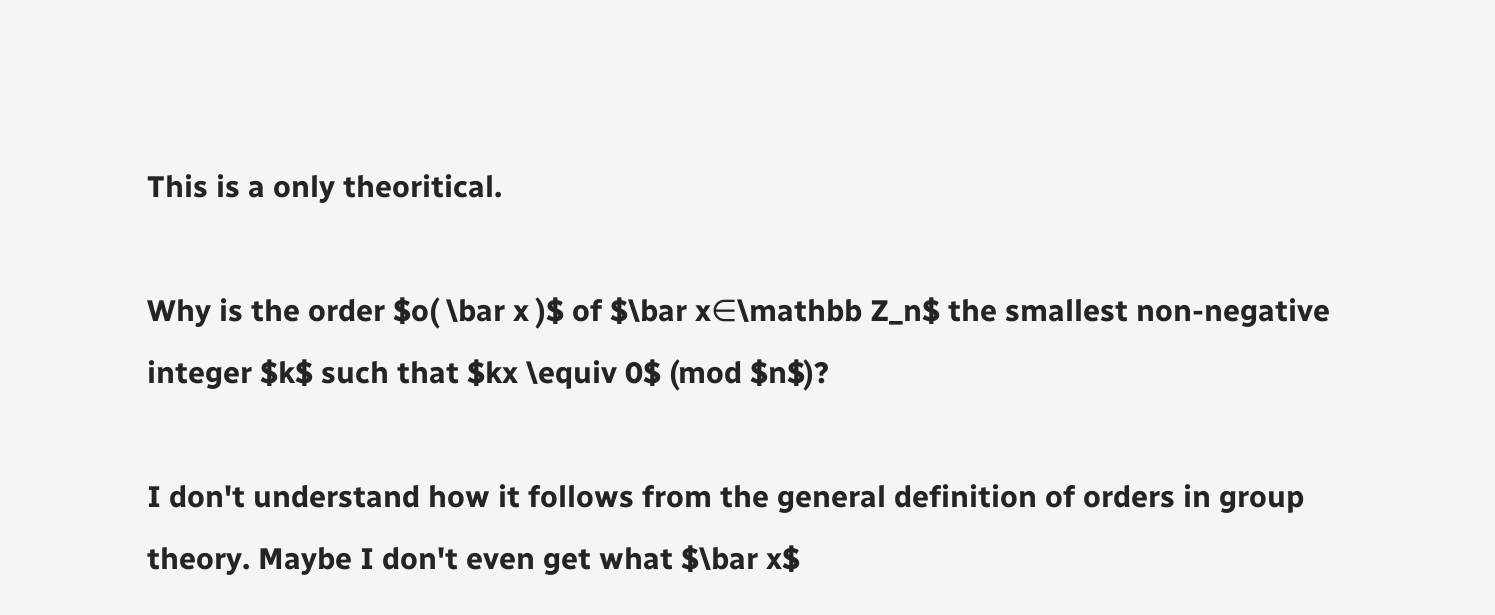This is a only theoritical.

Why is the order $o( \bar x )$ of $\bar x∈\mathbb Z_n$ the smallest non-negative integer $k$ such that $kx \equiv 0$ (mod $n$)?

I don't understand how it follows from the general definition of orders in group theory. Maybe I don't even get what $\bar x$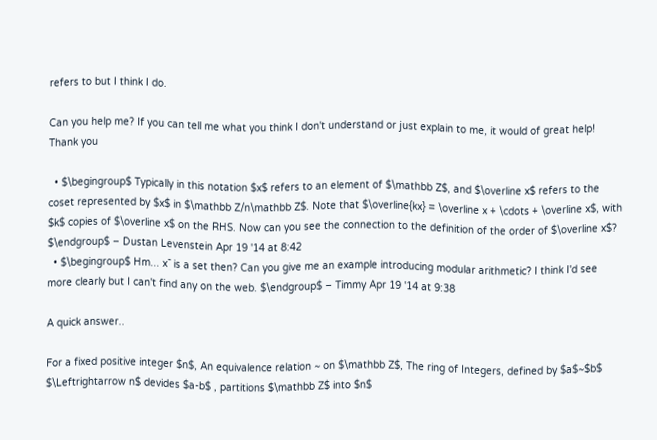refers to but I think I do.

Can you help me? If you can tell me what you think I don't understand or just explain to me, it would of great help! Thank you

  • $\begingroup$ Typically in this notation $x$ refers to an element of $\mathbb Z$, and $\overline x$ refers to the coset represented by $x$ in $\mathbb Z/n\mathbb Z$. Note that $\overline{kx} = \overline x + \cdots + \overline x$, with $k$ copies of $\overline x$ on the RHS. Now can you see the connection to the definition of the order of $\overline x$? $\endgroup$ – Dustan Levenstein Apr 19 '14 at 8:42
  • $\begingroup$ Hm... x¯ is a set then? Can you give me an example introducing modular arithmetic? I think I'd see more clearly but I can't find any on the web. $\endgroup$ – Timmy Apr 19 '14 at 9:38

A quick answer..

For a fixed positive integer $n$, An equivalence relation ~ on $\mathbb Z$, The ring of Integers, defined by $a$~$b$ $\Leftrightarrow n$ devides $a-b$ , partitions $\mathbb Z$ into $n$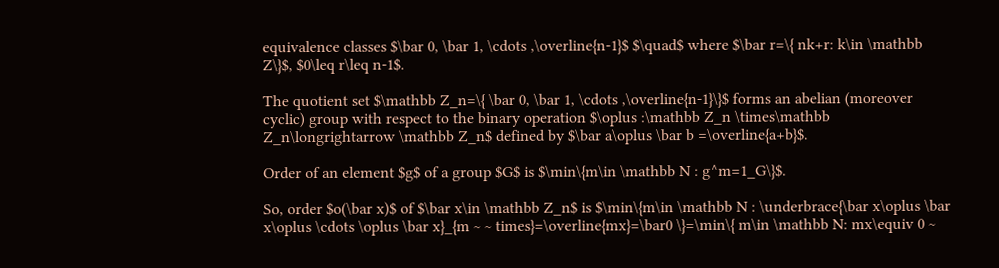equivalence classes $\bar 0, \bar 1, \cdots ,\overline{n-1}$ $\quad$ where $\bar r=\{ nk+r: k\in \mathbb Z\}$, $0\leq r\leq n-1$.

The quotient set $\mathbb Z_n=\{ \bar 0, \bar 1, \cdots ,\overline{n-1}\}$ forms an abelian (moreover cyclic) group with respect to the binary operation $\oplus :\mathbb Z_n \times\mathbb Z_n\longrightarrow \mathbb Z_n$ defined by $\bar a\oplus \bar b =\overline{a+b}$.

Order of an element $g$ of a group $G$ is $\min\{m\in \mathbb N : g^m=1_G\}$.

So, order $o(\bar x)$ of $\bar x\in \mathbb Z_n$ is $\min\{m\in \mathbb N : \underbrace{\bar x\oplus \bar x\oplus \cdots \oplus \bar x}_{m ~ ~ times}=\overline{mx}=\bar0 \}=\min\{ m\in \mathbb N: mx\equiv 0 ~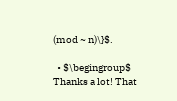(mod ~ n)\}$.

  • $\begingroup$ Thanks a lot! That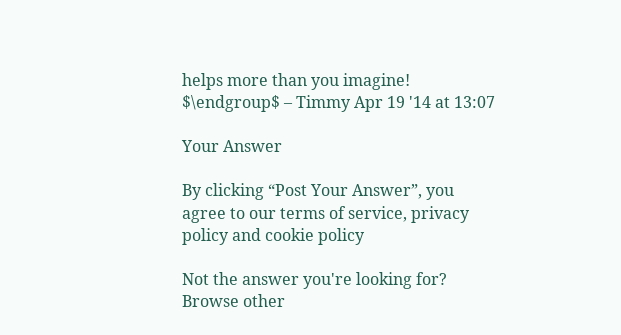helps more than you imagine! $\endgroup$ – Timmy Apr 19 '14 at 13:07

Your Answer

By clicking “Post Your Answer”, you agree to our terms of service, privacy policy and cookie policy

Not the answer you're looking for? Browse other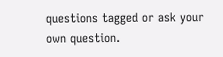questions tagged or ask your own question.